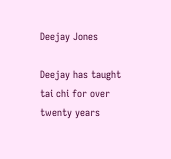Deejay Jones

Deejay has taught tai chi for over twenty years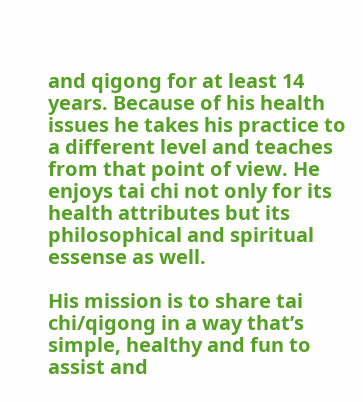and qigong for at least 14 years. Because of his health issues he takes his practice to a different level and teaches from that point of view. He enjoys tai chi not only for its health attributes but its philosophical and spiritual essense as well.

His mission is to share tai chi/qigong in a way that’s simple, healthy and fun to assist and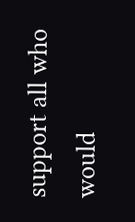support all who would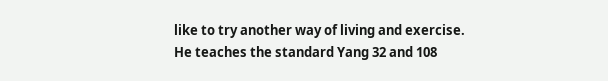like to try another way of living and exercise. He teaches the standard Yang 32 and 108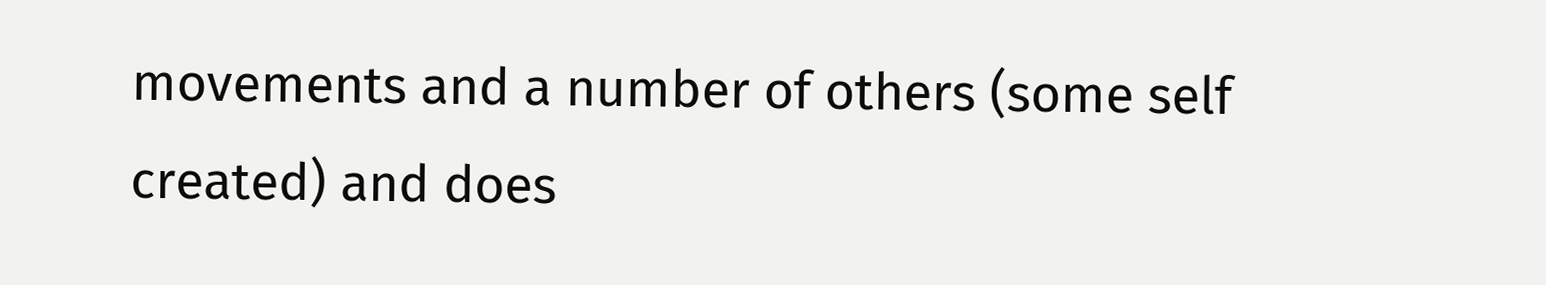movements and a number of others (some self created) and does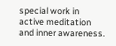special work in active meditation and inner awareness.